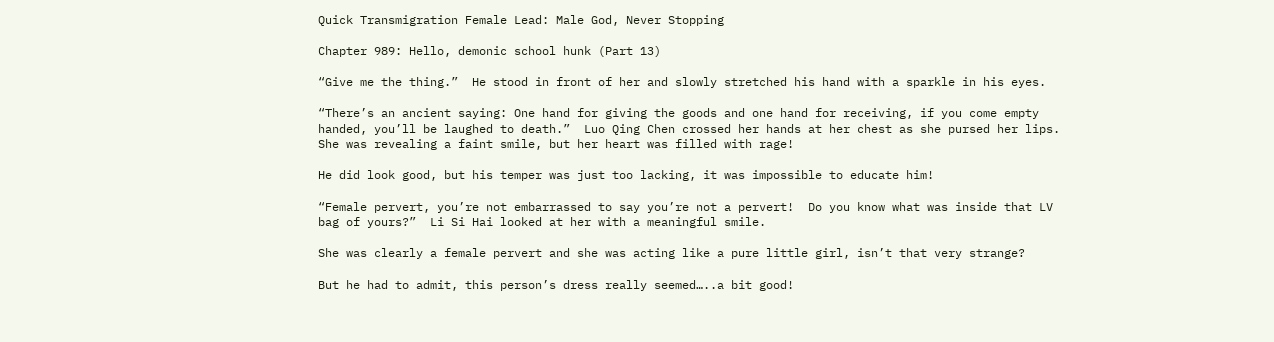Quick Transmigration Female Lead: Male God, Never Stopping

Chapter 989: Hello, demonic school hunk (Part 13)

“Give me the thing.”  He stood in front of her and slowly stretched his hand with a sparkle in his eyes.

“There’s an ancient saying: One hand for giving the goods and one hand for receiving, if you come empty handed, you’ll be laughed to death.”  Luo Qing Chen crossed her hands at her chest as she pursed her lips.  She was revealing a faint smile, but her heart was filled with rage!

He did look good, but his temper was just too lacking, it was impossible to educate him!

“Female pervert, you’re not embarrassed to say you’re not a pervert!  Do you know what was inside that LV bag of yours?”  Li Si Hai looked at her with a meaningful smile.

She was clearly a female pervert and she was acting like a pure little girl, isn’t that very strange?

But he had to admit, this person’s dress really seemed…..a bit good!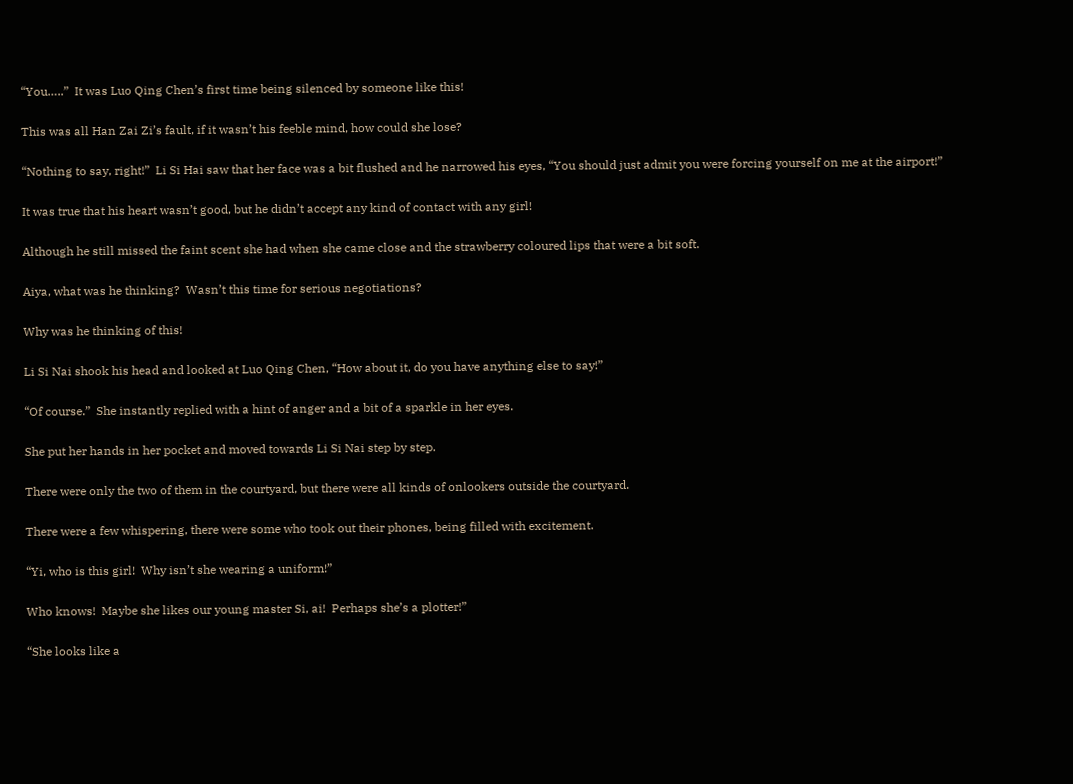“You…..”  It was Luo Qing Chen’s first time being silenced by someone like this!

This was all Han Zai Zi’s fault, if it wasn’t his feeble mind, how could she lose?

“Nothing to say, right!”  Li Si Hai saw that her face was a bit flushed and he narrowed his eyes, “You should just admit you were forcing yourself on me at the airport!”

It was true that his heart wasn’t good, but he didn’t accept any kind of contact with any girl!

Although he still missed the faint scent she had when she came close and the strawberry coloured lips that were a bit soft.

Aiya, what was he thinking?  Wasn’t this time for serious negotiations?

Why was he thinking of this!

Li Si Nai shook his head and looked at Luo Qing Chen, “How about it, do you have anything else to say!”

“Of course.”  She instantly replied with a hint of anger and a bit of a sparkle in her eyes.

She put her hands in her pocket and moved towards Li Si Nai step by step.

There were only the two of them in the courtyard, but there were all kinds of onlookers outside the courtyard.

There were a few whispering, there were some who took out their phones, being filled with excitement.

“Yi, who is this girl!  Why isn’t she wearing a uniform!”

Who knows!  Maybe she likes our young master Si, ai!  Perhaps she’s a plotter!”

“She looks like a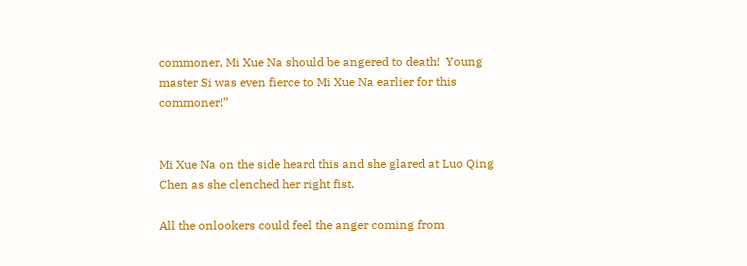commoner, Mi Xue Na should be angered to death!  Young master Si was even fierce to Mi Xue Na earlier for this commoner!”


Mi Xue Na on the side heard this and she glared at Luo Qing Chen as she clenched her right fist.

All the onlookers could feel the anger coming from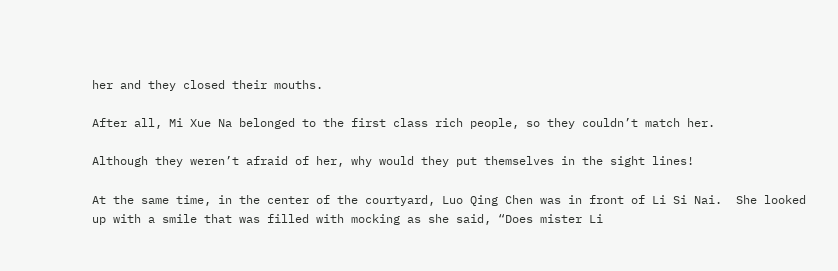her and they closed their mouths.

After all, Mi Xue Na belonged to the first class rich people, so they couldn’t match her.

Although they weren’t afraid of her, why would they put themselves in the sight lines!

At the same time, in the center of the courtyard, Luo Qing Chen was in front of Li Si Nai.  She looked up with a smile that was filled with mocking as she said, “Does mister Li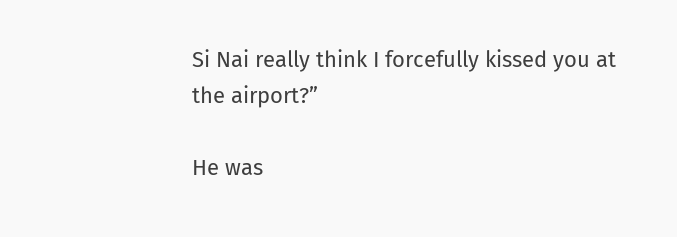Si Nai really think I forcefully kissed you at the airport?”

He was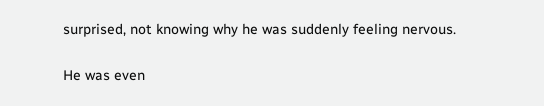surprised, not knowing why he was suddenly feeling nervous.

He was even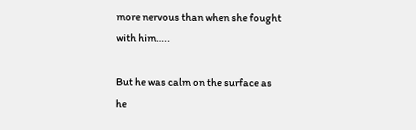more nervous than when she fought with him…..

But he was calm on the surface as he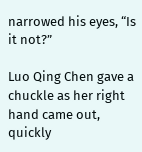narrowed his eyes, “Is it not?”

Luo Qing Chen gave a chuckle as her right hand came out, quickly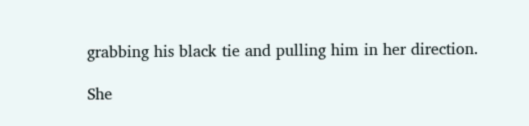grabbing his black tie and pulling him in her direction.

She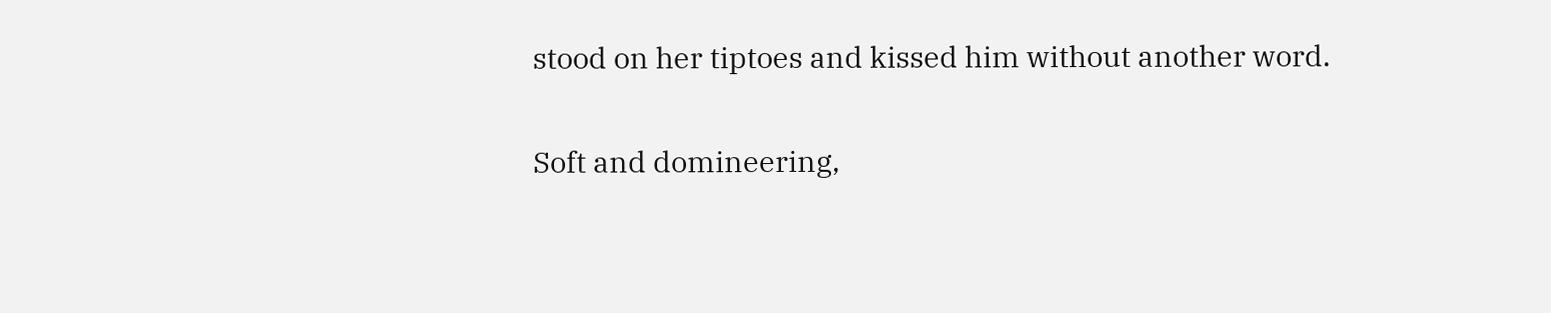stood on her tiptoes and kissed him without another word.

Soft and domineering,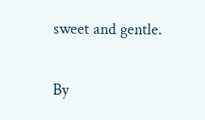sweet and gentle.

By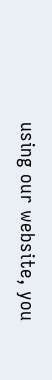using our website, you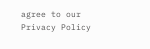agree to our Privacy Policy